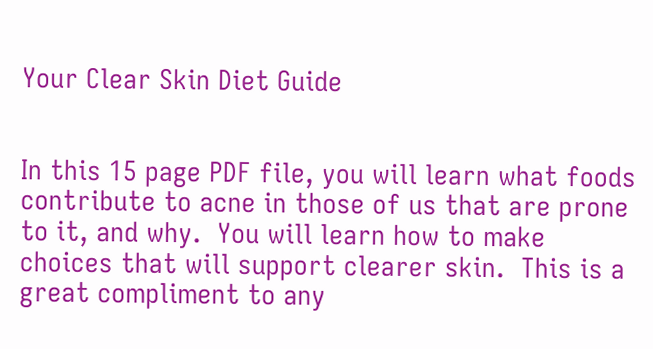Your Clear Skin Diet Guide


In this 15 page PDF file, you will learn what foods contribute to acne in those of us that are prone to it, and why.  You will learn how to make choices that will support clearer skin.  This is a great compliment to any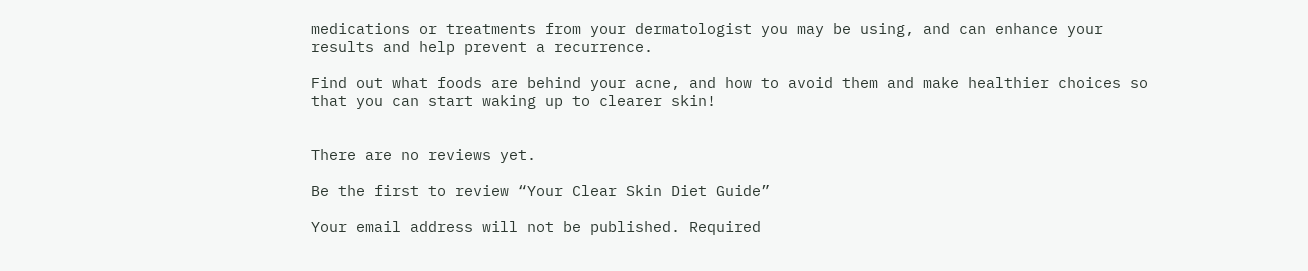medications or treatments from your dermatologist you may be using, and can enhance your results and help prevent a recurrence.

Find out what foods are behind your acne, and how to avoid them and make healthier choices so that you can start waking up to clearer skin!


There are no reviews yet.

Be the first to review “Your Clear Skin Diet Guide”

Your email address will not be published. Required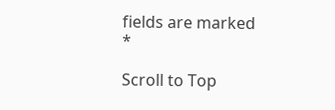fields are marked *

Scroll to Top